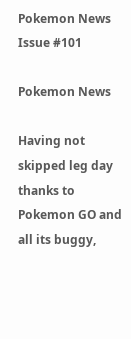Pokemon News Issue #101

Pokemon News

Having not skipped leg day thanks to Pokemon GO and all its buggy,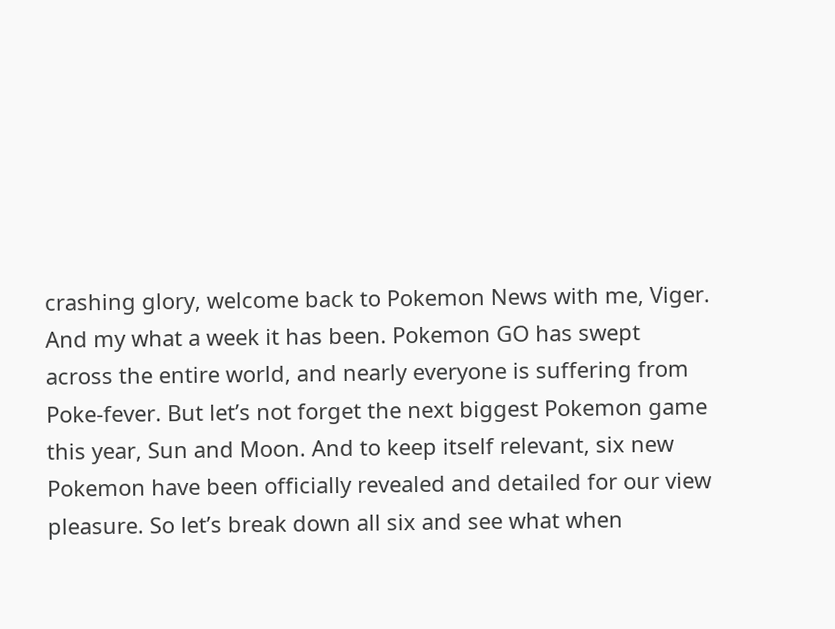crashing glory, welcome back to Pokemon News with me, Viger. And my what a week it has been. Pokemon GO has swept across the entire world, and nearly everyone is suffering from Poke-fever. But let’s not forget the next biggest Pokemon game this year, Sun and Moon. And to keep itself relevant, six new Pokemon have been officially revealed and detailed for our view pleasure. So let’s break down all six and see what when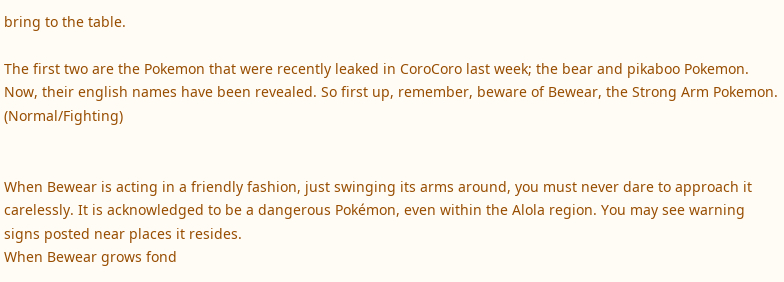bring to the table.

The first two are the Pokemon that were recently leaked in CoroCoro last week; the bear and pikaboo Pokemon. Now, their english names have been revealed. So first up, remember, beware of Bewear, the Strong Arm Pokemon. (Normal/Fighting)


When Bewear is acting in a friendly fashion, just swinging its arms around, you must never dare to approach it carelessly. It is acknowledged to be a dangerous Pokémon, even within the Alola region. You may see warning signs posted near places it resides.
When Bewear grows fond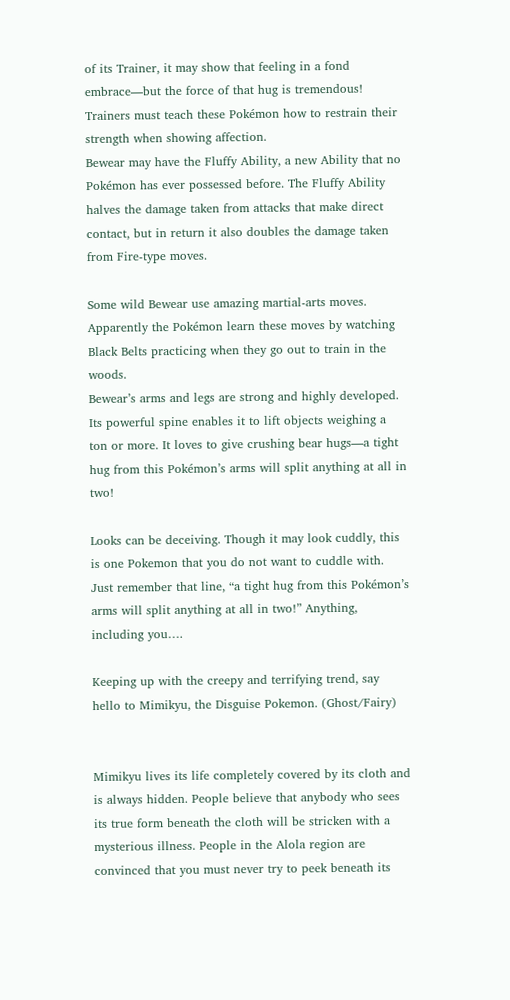of its Trainer, it may show that feeling in a fond embrace—but the force of that hug is tremendous! Trainers must teach these Pokémon how to restrain their strength when showing affection.
Bewear may have the Fluffy Ability, a new Ability that no Pokémon has ever possessed before. The Fluffy Ability halves the damage taken from attacks that make direct contact, but in return it also doubles the damage taken from Fire-type moves.

Some wild Bewear use amazing martial-arts moves. Apparently the Pokémon learn these moves by watching Black Belts practicing when they go out to train in the woods.
Bewear’s arms and legs are strong and highly developed. Its powerful spine enables it to lift objects weighing a ton or more. It loves to give crushing bear hugs—a tight hug from this Pokémon’s arms will split anything at all in two!

Looks can be deceiving. Though it may look cuddly, this is one Pokemon that you do not want to cuddle with. Just remember that line, “a tight hug from this Pokémon’s arms will split anything at all in two!” Anything, including you….

Keeping up with the creepy and terrifying trend, say hello to Mimikyu, the Disguise Pokemon. (Ghost/Fairy)


Mimikyu lives its life completely covered by its cloth and is always hidden. People believe that anybody who sees its true form beneath the cloth will be stricken with a mysterious illness. People in the Alola region are convinced that you must never try to peek beneath its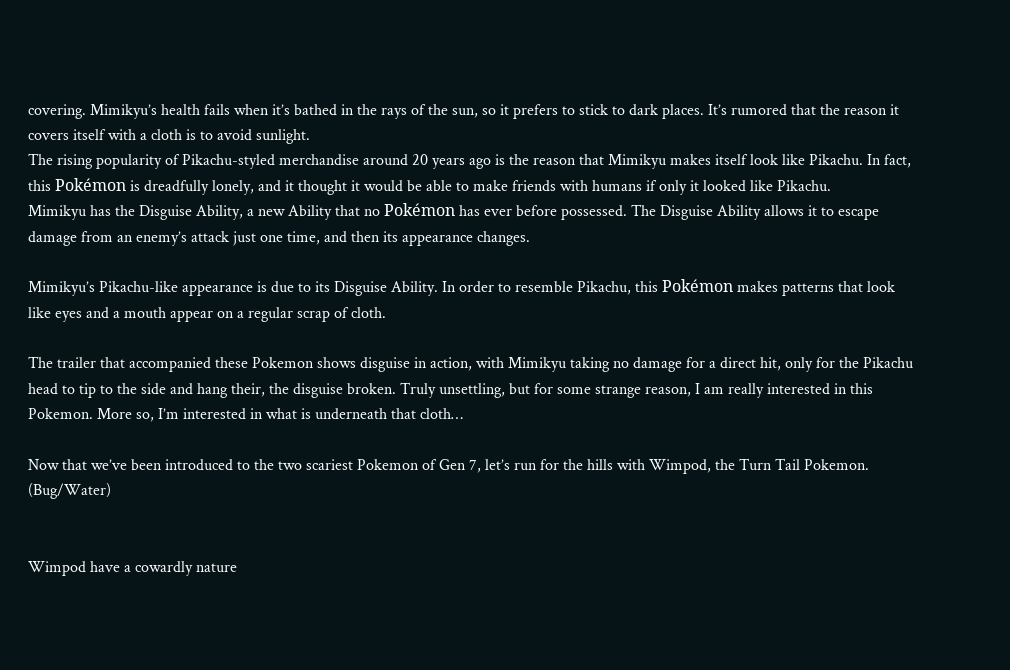covering. Mimikyu’s health fails when it’s bathed in the rays of the sun, so it prefers to stick to dark places. It’s rumored that the reason it covers itself with a cloth is to avoid sunlight.
The rising popularity of Pikachu-styled merchandise around 20 years ago is the reason that Mimikyu makes itself look like Pikachu. In fact, this Pokémon is dreadfully lonely, and it thought it would be able to make friends with humans if only it looked like Pikachu.
Mimikyu has the Disguise Ability, a new Ability that no Pokémon has ever before possessed. The Disguise Ability allows it to escape damage from an enemy’s attack just one time, and then its appearance changes.

Mimikyu’s Pikachu-like appearance is due to its Disguise Ability. In order to resemble Pikachu, this Pokémon makes patterns that look like eyes and a mouth appear on a regular scrap of cloth.

The trailer that accompanied these Pokemon shows disguise in action, with Mimikyu taking no damage for a direct hit, only for the Pikachu head to tip to the side and hang their, the disguise broken. Truly unsettling, but for some strange reason, I am really interested in this Pokemon. More so, I’m interested in what is underneath that cloth…

Now that we’ve been introduced to the two scariest Pokemon of Gen 7, let’s run for the hills with Wimpod, the Turn Tail Pokemon. (Bug/Water)


Wimpod have a cowardly nature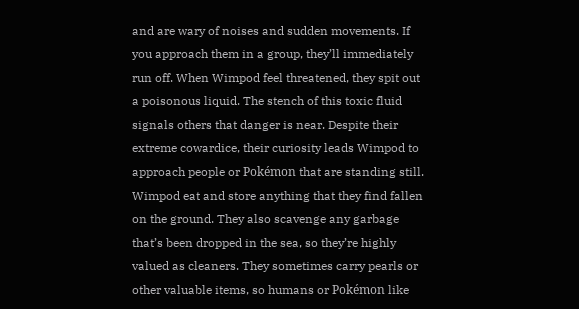and are wary of noises and sudden movements. If you approach them in a group, they’ll immediately run off. When Wimpod feel threatened, they spit out a poisonous liquid. The stench of this toxic fluid signals others that danger is near. Despite their extreme cowardice, their curiosity leads Wimpod to approach people or Pokémon that are standing still.
Wimpod eat and store anything that they find fallen on the ground. They also scavenge any garbage that’s been dropped in the sea, so they’re highly valued as cleaners. They sometimes carry pearls or other valuable items, so humans or Pokémon like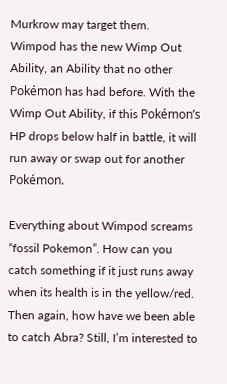Murkrow may target them.
Wimpod has the new Wimp Out Ability, an Ability that no other Pokémon has had before. With the Wimp Out Ability, if this Pokémon’s HP drops below half in battle, it will run away or swap out for another Pokémon.

Everything about Wimpod screams “fossil Pokemon”. How can you catch something if it just runs away when its health is in the yellow/red. Then again, how have we been able to catch Abra? Still, I’m interested to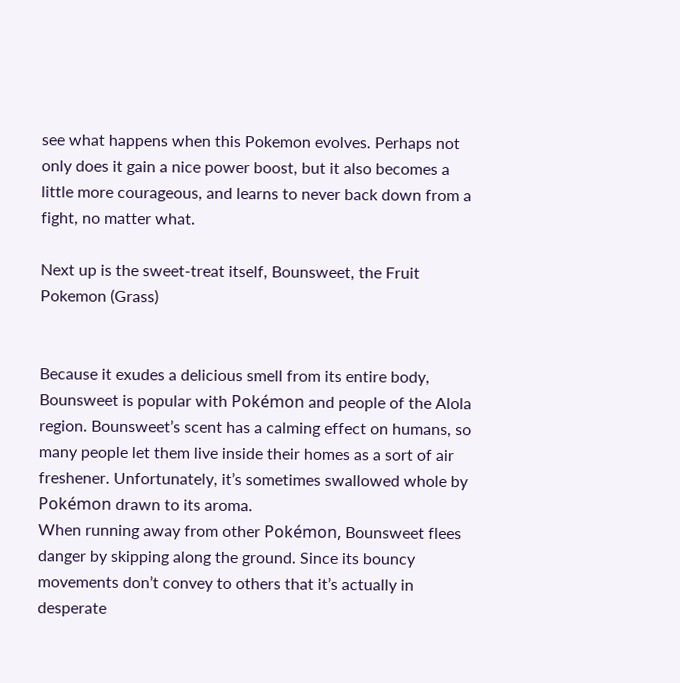see what happens when this Pokemon evolves. Perhaps not only does it gain a nice power boost, but it also becomes a little more courageous, and learns to never back down from a fight, no matter what.

Next up is the sweet-treat itself, Bounsweet, the Fruit Pokemon (Grass)


Because it exudes a delicious smell from its entire body, Bounsweet is popular with Pokémon and people of the Alola region. Bounsweet’s scent has a calming effect on humans, so many people let them live inside their homes as a sort of air freshener. Unfortunately, it’s sometimes swallowed whole by Pokémon drawn to its aroma.
When running away from other Pokémon, Bounsweet flees danger by skipping along the ground. Since its bouncy movements don’t convey to others that it’s actually in desperate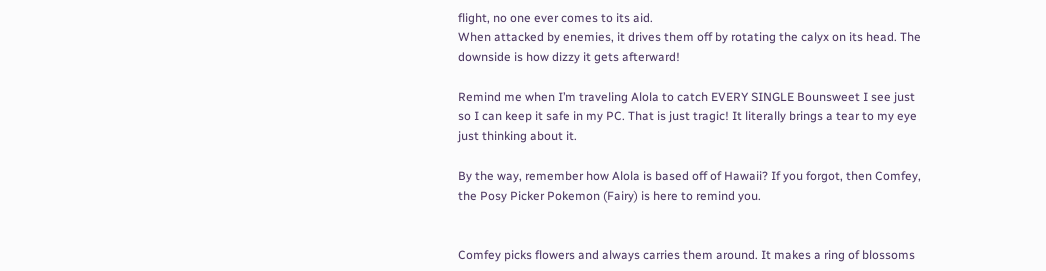flight, no one ever comes to its aid.
When attacked by enemies, it drives them off by rotating the calyx on its head. The downside is how dizzy it gets afterward!

Remind me when I’m traveling Alola to catch EVERY SINGLE Bounsweet I see just so I can keep it safe in my PC. That is just tragic! It literally brings a tear to my eye just thinking about it.

By the way, remember how Alola is based off of Hawaii? If you forgot, then Comfey, the Posy Picker Pokemon (Fairy) is here to remind you.


Comfey picks flowers and always carries them around. It makes a ring of blossoms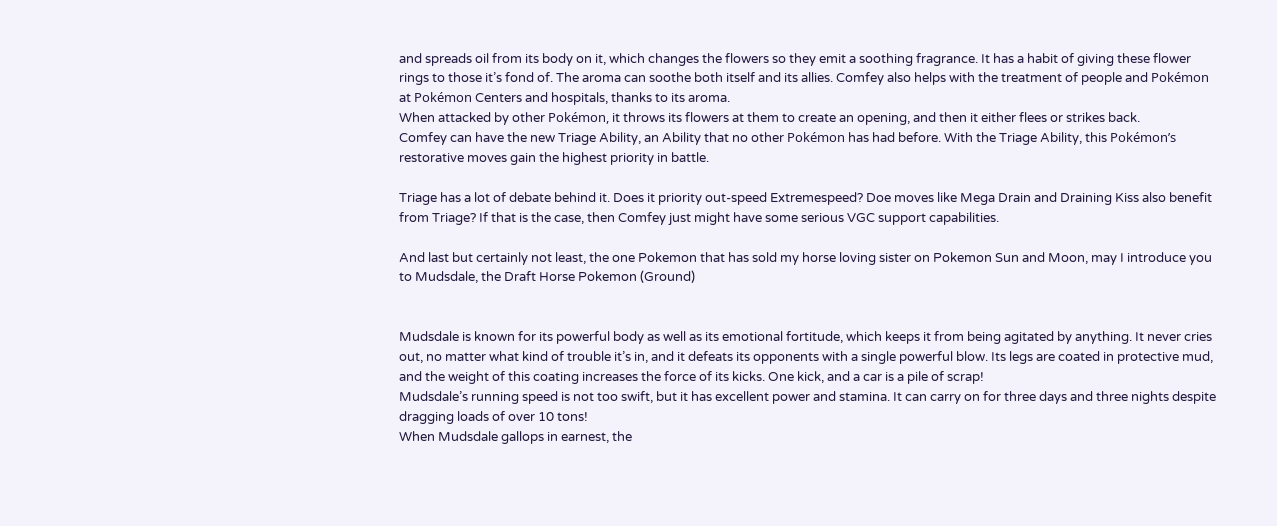and spreads oil from its body on it, which changes the flowers so they emit a soothing fragrance. It has a habit of giving these flower rings to those it’s fond of. The aroma can soothe both itself and its allies. Comfey also helps with the treatment of people and Pokémon at Pokémon Centers and hospitals, thanks to its aroma.
When attacked by other Pokémon, it throws its flowers at them to create an opening, and then it either flees or strikes back.
Comfey can have the new Triage Ability, an Ability that no other Pokémon has had before. With the Triage Ability, this Pokémon’s restorative moves gain the highest priority in battle.

Triage has a lot of debate behind it. Does it priority out-speed Extremespeed? Doe moves like Mega Drain and Draining Kiss also benefit from Triage? If that is the case, then Comfey just might have some serious VGC support capabilities.

And last but certainly not least, the one Pokemon that has sold my horse loving sister on Pokemon Sun and Moon, may I introduce you to Mudsdale, the Draft Horse Pokemon (Ground)


Mudsdale is known for its powerful body as well as its emotional fortitude, which keeps it from being agitated by anything. It never cries out, no matter what kind of trouble it’s in, and it defeats its opponents with a single powerful blow. Its legs are coated in protective mud, and the weight of this coating increases the force of its kicks. One kick, and a car is a pile of scrap!
Mudsdale’s running speed is not too swift, but it has excellent power and stamina. It can carry on for three days and three nights despite dragging loads of over 10 tons!
When Mudsdale gallops in earnest, the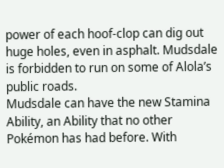power of each hoof-clop can dig out huge holes, even in asphalt. Mudsdale is forbidden to run on some of Alola’s public roads.
Mudsdale can have the new Stamina Ability, an Ability that no other Pokémon has had before. With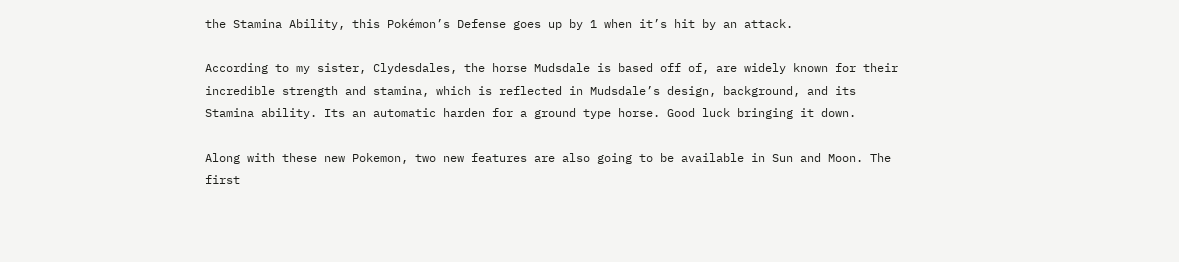the Stamina Ability, this Pokémon’s Defense goes up by 1 when it’s hit by an attack.

According to my sister, Clydesdales, the horse Mudsdale is based off of, are widely known for their incredible strength and stamina, which is reflected in Mudsdale’s design, background, and its Stamina ability. Its an automatic harden for a ground type horse. Good luck bringing it down.

Along with these new Pokemon, two new features are also going to be available in Sun and Moon. The first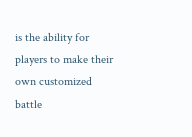is the ability for players to make their own customized battle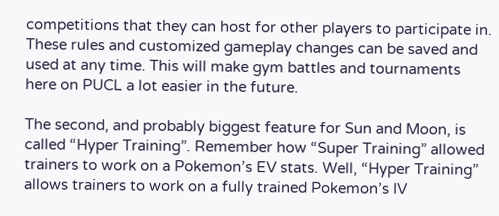competitions that they can host for other players to participate in. These rules and customized gameplay changes can be saved and used at any time. This will make gym battles and tournaments here on PUCL a lot easier in the future.

The second, and probably biggest feature for Sun and Moon, is called “Hyper Training”. Remember how “Super Training” allowed trainers to work on a Pokemon’s EV stats. Well, “Hyper Training” allows trainers to work on a fully trained Pokemon’s IV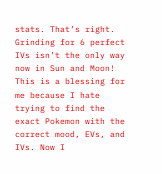stats. That’s right. Grinding for 6 perfect IVs isn’t the only way now in Sun and Moon! This is a blessing for me because I hate trying to find the exact Pokemon with the correct mood, EVs, and IVs. Now I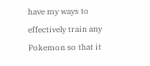have my ways to effectively train any Pokemon so that it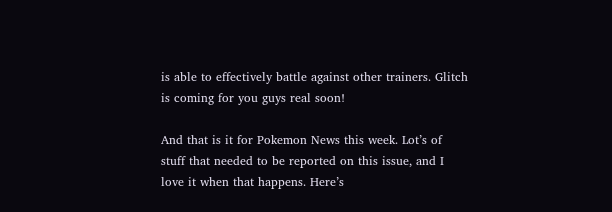is able to effectively battle against other trainers. Glitch is coming for you guys real soon!

And that is it for Pokemon News this week. Lot’s of stuff that needed to be reported on this issue, and I love it when that happens. Here’s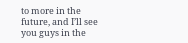to more in the future, and I’ll see you guys in the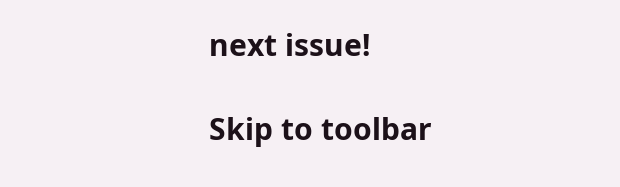next issue!

Skip to toolbar